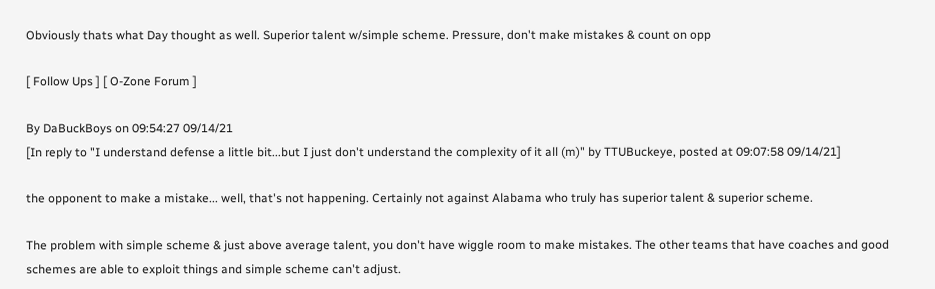Obviously thats what Day thought as well. Superior talent w/simple scheme. Pressure, don't make mistakes & count on opp

[ Follow Ups ] [ O-Zone Forum ]

By DaBuckBoys on 09:54:27 09/14/21
[In reply to "I understand defense a little bit...but I just don't understand the complexity of it all (m)" by TTUBuckeye, posted at 09:07:58 09/14/21]

the opponent to make a mistake... well, that's not happening. Certainly not against Alabama who truly has superior talent & superior scheme.

The problem with simple scheme & just above average talent, you don't have wiggle room to make mistakes. The other teams that have coaches and good schemes are able to exploit things and simple scheme can't adjust.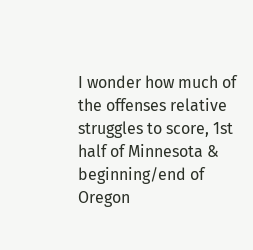I wonder how much of the offenses relative struggles to score, 1st half of Minnesota & beginning/end of Oregon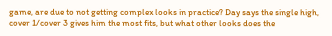game, are due to not getting complex looks in practice? Day says the single high, cover 1/cover 3 gives him the most fits, but what other looks does the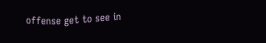offense get to see in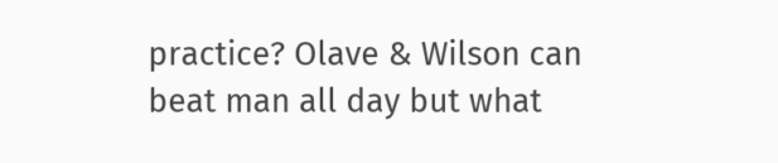practice? Olave & Wilson can beat man all day but what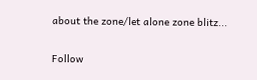about the zone/let alone zone blitz...

Follow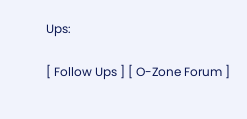Ups:

[ Follow Ups ] [ O-Zone Forum ]